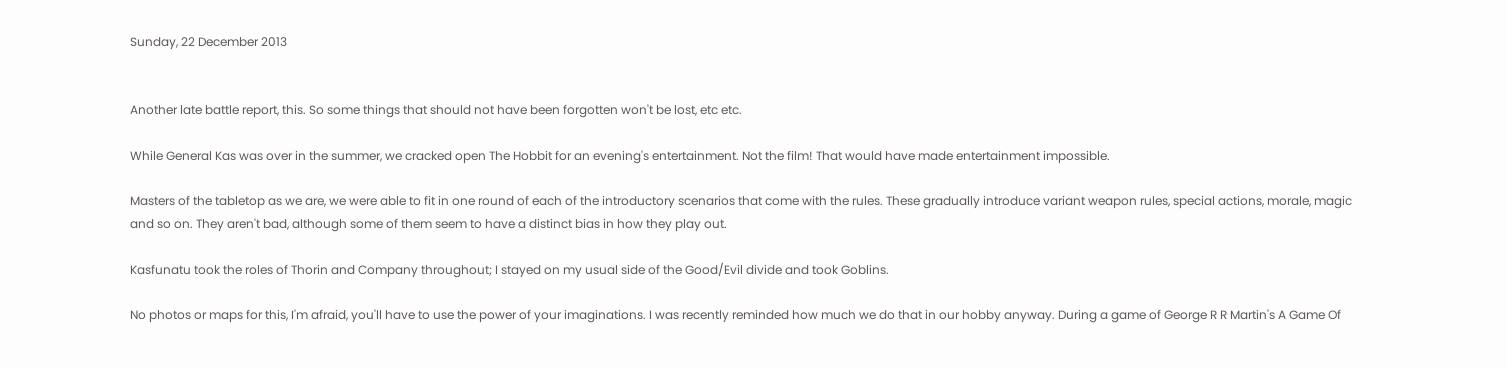Sunday, 22 December 2013


Another late battle report, this. So some things that should not have been forgotten won't be lost, etc etc.

While General Kas was over in the summer, we cracked open The Hobbit for an evening's entertainment. Not the film! That would have made entertainment impossible.

Masters of the tabletop as we are, we were able to fit in one round of each of the introductory scenarios that come with the rules. These gradually introduce variant weapon rules, special actions, morale, magic and so on. They aren't bad, although some of them seem to have a distinct bias in how they play out.

Kasfunatu took the roles of Thorin and Company throughout; I stayed on my usual side of the Good/Evil divide and took Goblins.

No photos or maps for this, I'm afraid, you'll have to use the power of your imaginations. I was recently reminded how much we do that in our hobby anyway. During a game of George R R Martin's A Game Of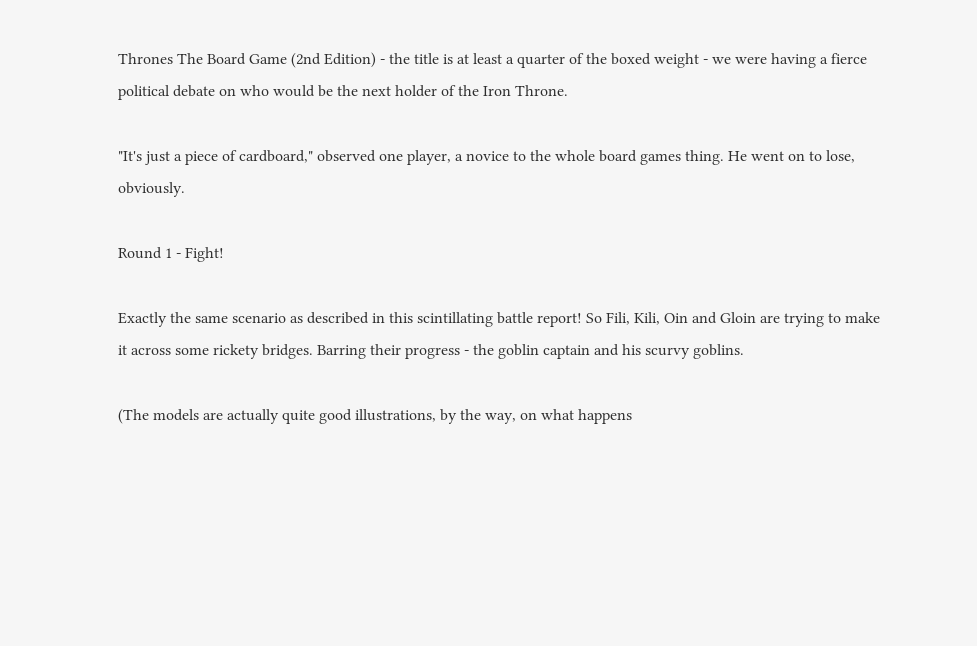Thrones The Board Game (2nd Edition) - the title is at least a quarter of the boxed weight - we were having a fierce political debate on who would be the next holder of the Iron Throne.

"It's just a piece of cardboard," observed one player, a novice to the whole board games thing. He went on to lose, obviously.

Round 1 - Fight!

Exactly the same scenario as described in this scintillating battle report! So Fili, Kili, Oin and Gloin are trying to make it across some rickety bridges. Barring their progress - the goblin captain and his scurvy goblins.

(The models are actually quite good illustrations, by the way, on what happens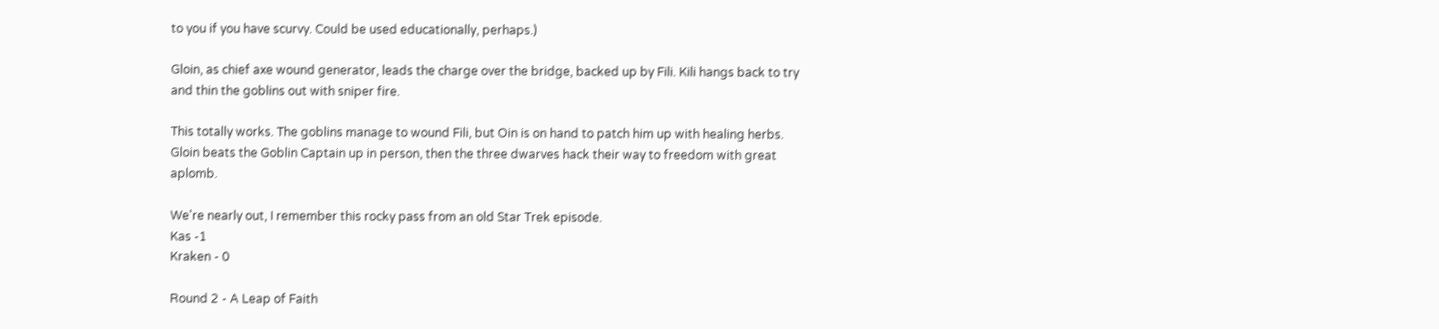to you if you have scurvy. Could be used educationally, perhaps.)

Gloin, as chief axe wound generator, leads the charge over the bridge, backed up by Fili. Kili hangs back to try and thin the goblins out with sniper fire.

This totally works. The goblins manage to wound Fili, but Oin is on hand to patch him up with healing herbs. Gloin beats the Goblin Captain up in person, then the three dwarves hack their way to freedom with great aplomb.

We're nearly out, I remember this rocky pass from an old Star Trek episode.
Kas -1
Kraken - 0

Round 2 - A Leap of Faith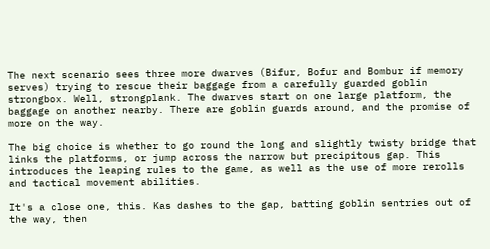The next scenario sees three more dwarves (Bifur, Bofur and Bombur if memory serves) trying to rescue their baggage from a carefully guarded goblin strongbox. Well, strongplank. The dwarves start on one large platform, the baggage on another nearby. There are goblin guards around, and the promise of more on the way.

The big choice is whether to go round the long and slightly twisty bridge that links the platforms, or jump across the narrow but precipitous gap. This introduces the leaping rules to the game, as well as the use of more rerolls and tactical movement abilities.

It's a close one, this. Kas dashes to the gap, batting goblin sentries out of the way, then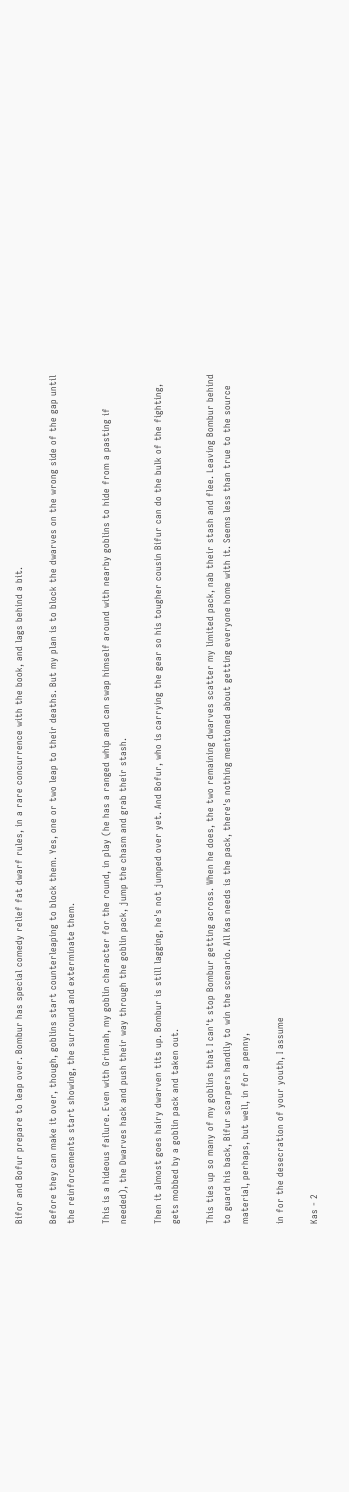Bifor and Bofur prepare to leap over. Bombur has special comedy relief fat dwarf rules, in a rare concurrence with the book, and lags behind a bit.

Before they can make it over, though, goblins start counterleaping to block them. Yes, one or two leap to their deaths. But my plan is to block the dwarves on the wrong side of the gap until the reinforcements start showing, the surround and exterminate them.

This is a hideous failure. Even with Grinnah, my goblin character for the round, in play (he has a ranged whip and can swap himself around with nearby goblins to hide from a pasting if needed), the Dwarves hack and push their way through the goblin pack, jump the chasm and grab their stash.

Then it almost goes hairy dwarven tits up. Bombur is still lagging, he's not jumped over yet. And Bofur, who is carrying the gear so his tougher cousin Bifur can do the bulk of the fighting, gets mobbed by a goblin pack and taken out.

This ties up so many of my goblins that I can't stop Bombur getting across. When he does, the two remaining dwarves scatter my limited pack, nab their stash and flee. Leaving Bombur behind to guard his back, Bifur scarpers handily to win the scenario. All Kas needs is the pack, there's nothing mentioned about getting everyone home with it. Seems less than true to the source material, perhaps, but well, in for a penny,

in for the desecration of your youth, I assume

Kas - 2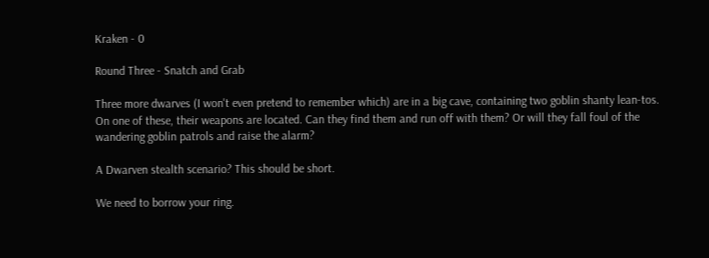Kraken - 0

Round Three - Snatch and Grab

Three more dwarves (I won't even pretend to remember which) are in a big cave, containing two goblin shanty lean-tos. On one of these, their weapons are located. Can they find them and run off with them? Or will they fall foul of the wandering goblin patrols and raise the alarm?

A Dwarven stealth scenario? This should be short.

We need to borrow your ring.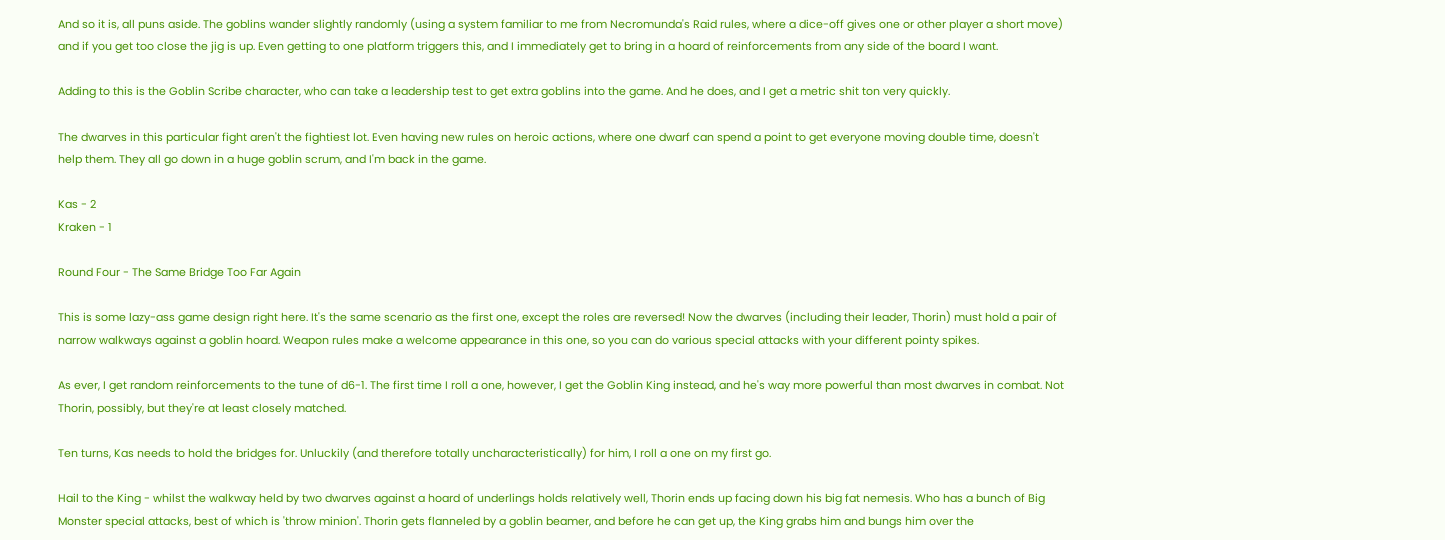And so it is, all puns aside. The goblins wander slightly randomly (using a system familiar to me from Necromunda's Raid rules, where a dice-off gives one or other player a short move) and if you get too close the jig is up. Even getting to one platform triggers this, and I immediately get to bring in a hoard of reinforcements from any side of the board I want.

Adding to this is the Goblin Scribe character, who can take a leadership test to get extra goblins into the game. And he does, and I get a metric shit ton very quickly.

The dwarves in this particular fight aren't the fightiest lot. Even having new rules on heroic actions, where one dwarf can spend a point to get everyone moving double time, doesn't help them. They all go down in a huge goblin scrum, and I'm back in the game.

Kas - 2
Kraken - 1

Round Four - The Same Bridge Too Far Again

This is some lazy-ass game design right here. It's the same scenario as the first one, except the roles are reversed! Now the dwarves (including their leader, Thorin) must hold a pair of narrow walkways against a goblin hoard. Weapon rules make a welcome appearance in this one, so you can do various special attacks with your different pointy spikes.

As ever, I get random reinforcements to the tune of d6-1. The first time I roll a one, however, I get the Goblin King instead, and he's way more powerful than most dwarves in combat. Not Thorin, possibly, but they're at least closely matched.

Ten turns, Kas needs to hold the bridges for. Unluckily (and therefore totally uncharacteristically) for him, I roll a one on my first go.

Hail to the King - whilst the walkway held by two dwarves against a hoard of underlings holds relatively well, Thorin ends up facing down his big fat nemesis. Who has a bunch of Big Monster special attacks, best of which is 'throw minion'. Thorin gets flanneled by a goblin beamer, and before he can get up, the King grabs him and bungs him over the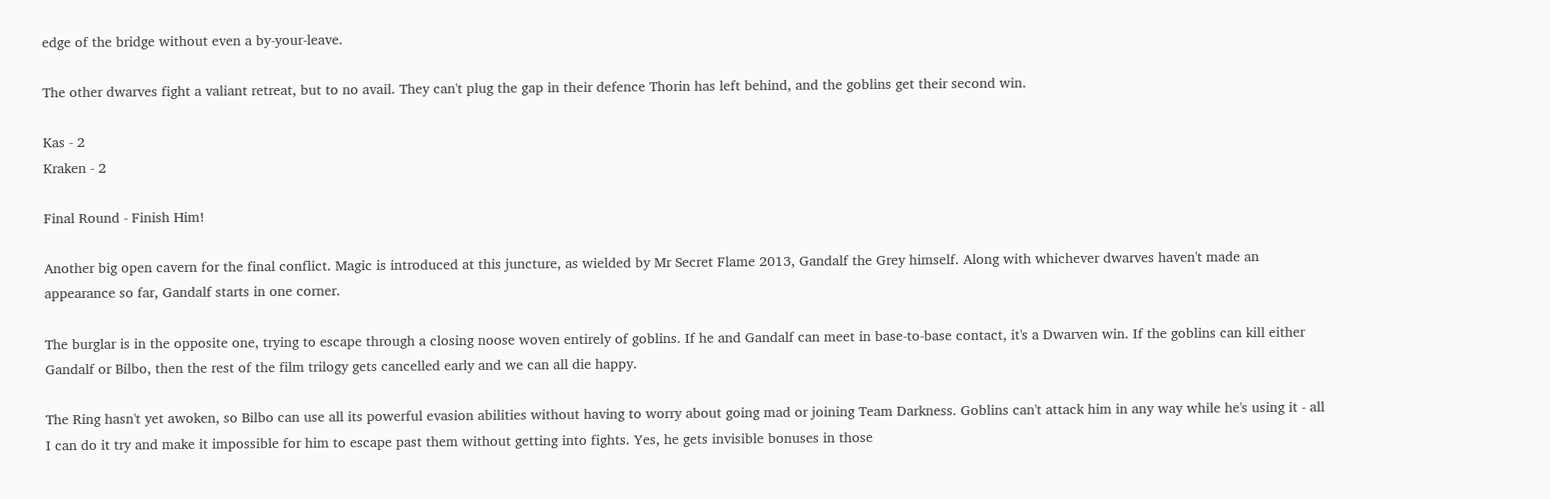edge of the bridge without even a by-your-leave.

The other dwarves fight a valiant retreat, but to no avail. They can't plug the gap in their defence Thorin has left behind, and the goblins get their second win.

Kas - 2
Kraken - 2

Final Round - Finish Him!

Another big open cavern for the final conflict. Magic is introduced at this juncture, as wielded by Mr Secret Flame 2013, Gandalf the Grey himself. Along with whichever dwarves haven't made an appearance so far, Gandalf starts in one corner.

The burglar is in the opposite one, trying to escape through a closing noose woven entirely of goblins. If he and Gandalf can meet in base-to-base contact, it's a Dwarven win. If the goblins can kill either Gandalf or Bilbo, then the rest of the film trilogy gets cancelled early and we can all die happy.

The Ring hasn't yet awoken, so Bilbo can use all its powerful evasion abilities without having to worry about going mad or joining Team Darkness. Goblins can't attack him in any way while he's using it - all I can do it try and make it impossible for him to escape past them without getting into fights. Yes, he gets invisible bonuses in those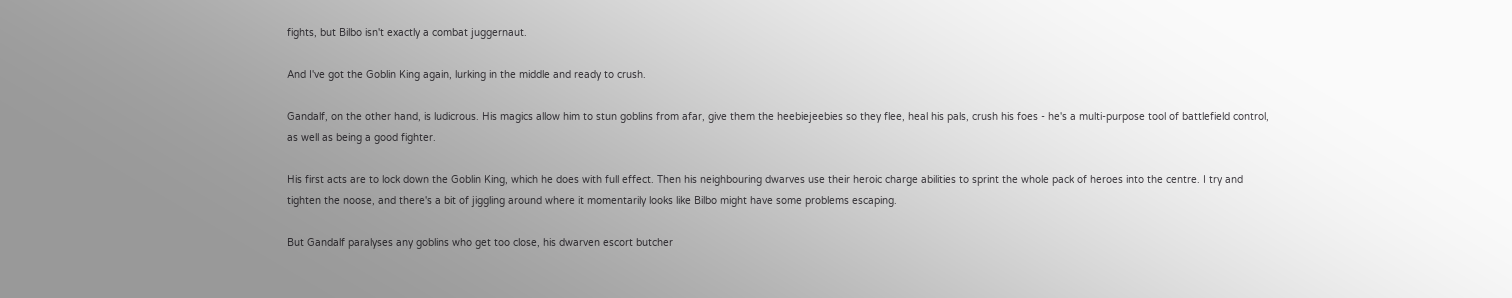fights, but Bilbo isn't exactly a combat juggernaut.

And I've got the Goblin King again, lurking in the middle and ready to crush.

Gandalf, on the other hand, is ludicrous. His magics allow him to stun goblins from afar, give them the heebiejeebies so they flee, heal his pals, crush his foes - he's a multi-purpose tool of battlefield control, as well as being a good fighter.

His first acts are to lock down the Goblin King, which he does with full effect. Then his neighbouring dwarves use their heroic charge abilities to sprint the whole pack of heroes into the centre. I try and tighten the noose, and there's a bit of jiggling around where it momentarily looks like Bilbo might have some problems escaping.

But Gandalf paralyses any goblins who get too close, his dwarven escort butcher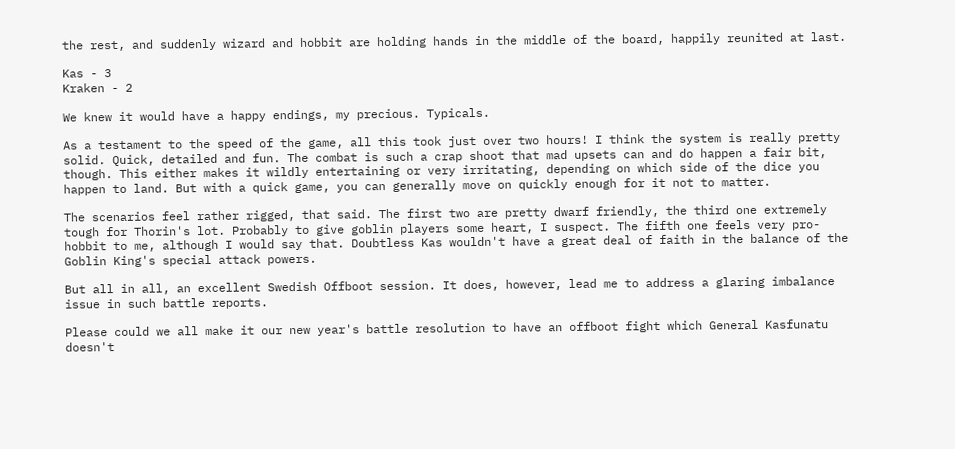the rest, and suddenly wizard and hobbit are holding hands in the middle of the board, happily reunited at last.

Kas - 3
Kraken - 2

We knew it would have a happy endings, my precious. Typicals.

As a testament to the speed of the game, all this took just over two hours! I think the system is really pretty solid. Quick, detailed and fun. The combat is such a crap shoot that mad upsets can and do happen a fair bit, though. This either makes it wildly entertaining or very irritating, depending on which side of the dice you happen to land. But with a quick game, you can generally move on quickly enough for it not to matter.

The scenarios feel rather rigged, that said. The first two are pretty dwarf friendly, the third one extremely tough for Thorin's lot. Probably to give goblin players some heart, I suspect. The fifth one feels very pro-hobbit to me, although I would say that. Doubtless Kas wouldn't have a great deal of faith in the balance of the Goblin King's special attack powers.

But all in all, an excellent Swedish Offboot session. It does, however, lead me to address a glaring imbalance issue in such battle reports.

Please could we all make it our new year's battle resolution to have an offboot fight which General Kasfunatu doesn't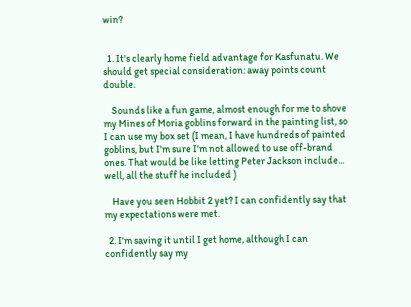win?


  1. It's clearly home field advantage for Kasfunatu. We should get special consideration: away points count double.

    Sounds like a fun game, almost enough for me to shove my Mines of Moria goblins forward in the painting list, so I can use my box set (I mean, I have hundreds of painted goblins, but I'm sure I'm not allowed to use off-brand ones. That would be like letting Peter Jackson include... well, all the stuff he included )

    Have you seen Hobbit 2 yet? I can confidently say that my expectations were met.

  2. I'm saving it until I get home, although I can confidently say my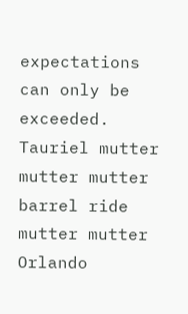expectations can only be exceeded. Tauriel mutter mutter mutter barrel ride mutter mutter Orlando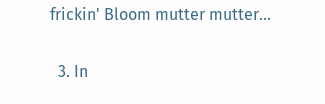frickin' Bloom mutter mutter...

  3. In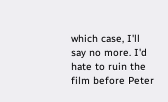which case, I'll say no more. I'd hate to ruin the film before Peter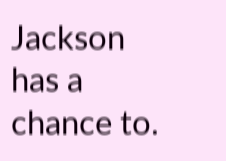Jackson has a chance to.